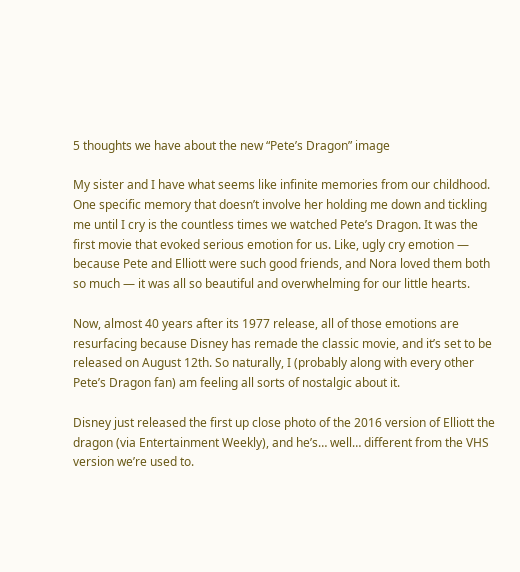5 thoughts we have about the new “Pete’s Dragon” image

My sister and I have what seems like infinite memories from our childhood. One specific memory that doesn’t involve her holding me down and tickling me until I cry is the countless times we watched Pete’s Dragon. It was the first movie that evoked serious emotion for us. Like, ugly cry emotion — because Pete and Elliott were such good friends, and Nora loved them both so much — it was all so beautiful and overwhelming for our little hearts.

Now, almost 40 years after its 1977 release, all of those emotions are resurfacing because Disney has remade the classic movie, and it’s set to be released on August 12th. So naturally, I (probably along with every other Pete’s Dragon fan) am feeling all sorts of nostalgic about it.

Disney just released the first up close photo of the 2016 version of Elliott the dragon (via Entertainment Weekly), and he’s… well… different from the VHS version we’re used to.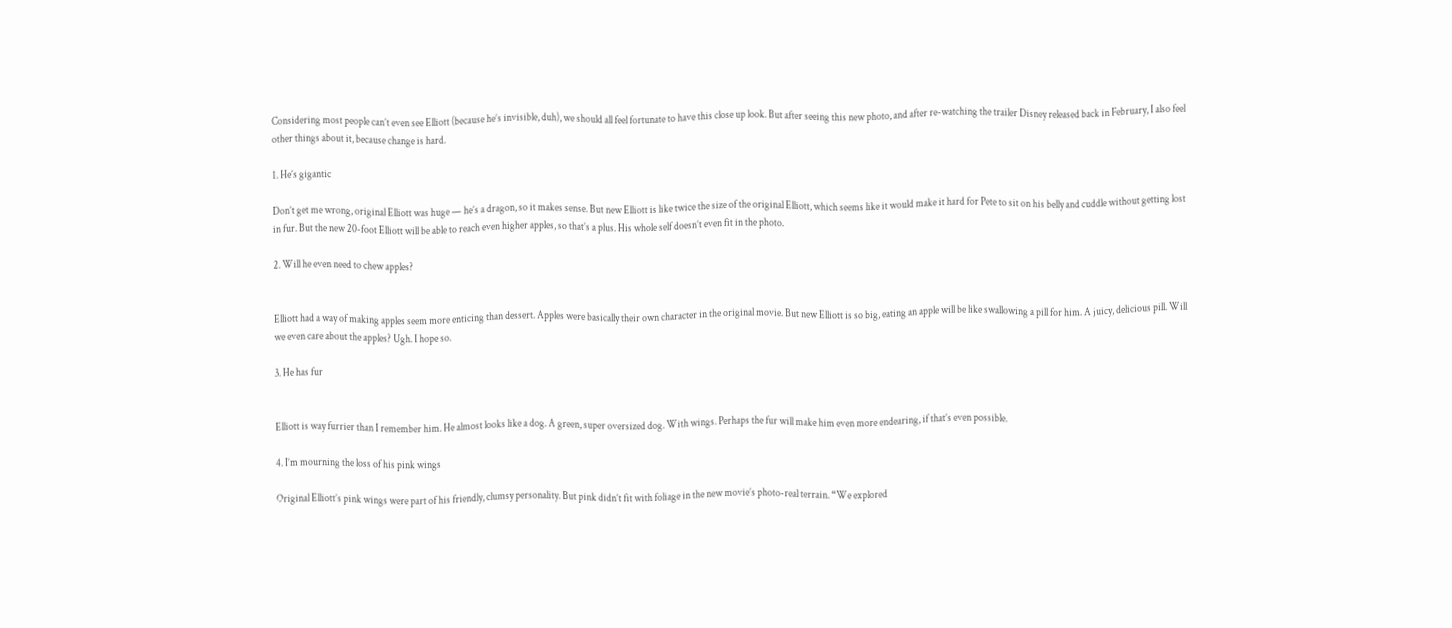Considering most people can’t even see Elliott (because he’s invisible, duh), we should all feel fortunate to have this close up look. But after seeing this new photo, and after re-watching the trailer Disney released back in February, I also feel other things about it, because change is hard.

1. He’s gigantic

Don’t get me wrong, original Elliott was huge — he’s a dragon, so it makes sense. But new Elliott is like twice the size of the original Elliott, which seems like it would make it hard for Pete to sit on his belly and cuddle without getting lost in fur. But the new 20-foot Elliott will be able to reach even higher apples, so that’s a plus. His whole self doesn’t even fit in the photo.

2. Will he even need to chew apples?


Elliott had a way of making apples seem more enticing than dessert. Apples were basically their own character in the original movie. But new Elliott is so big, eating an apple will be like swallowing a pill for him. A juicy, delicious pill. Will we even care about the apples? Ugh. I hope so.

3. He has fur


Elliott is way furrier than I remember him. He almost looks like a dog. A green, super oversized dog. With wings. Perhaps the fur will make him even more endearing, if that’s even possible.

4. I’m mourning the loss of his pink wings

Original Elliott’s pink wings were part of his friendly, clumsy personality. But pink didn’t fit with foliage in the new movie’s photo-real terrain. “We explored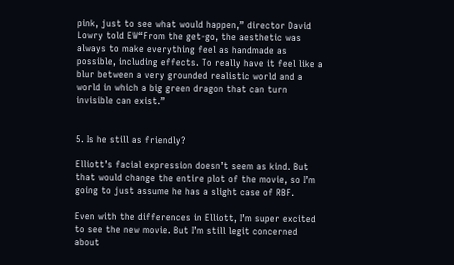pink, just to see what would happen,” director David Lowry told EW“From the get-go, the aesthetic was always to make everything feel as handmade as possible, including effects. To really have it feel like a blur between a very grounded realistic world and a world in which a big green dragon that can turn invisible can exist.”


5. Is he still as friendly?

Elliott’s facial expression doesn’t seem as kind. But that would change the entire plot of the movie, so I’m going to just assume he has a slight case of RBF.

Even with the differences in Elliott, I’m super excited to see the new movie. But I’m still legit concerned about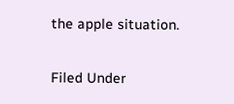the apple situation.

Filed Under